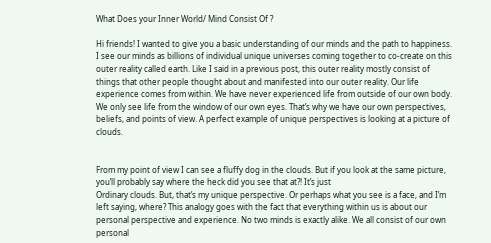What Does your Inner World/ Mind Consist Of ?

Hi friends! I wanted to give you a basic understanding of our minds and the path to happiness. I see our minds as billions of individual unique universes coming together to co-create on this outer reality called earth. Like I said in a previous post, this outer reality mostly consist of things that other people thought about and manifested into our outer reality. Our life experience comes from within. We have never experienced life from outside of our own body. We only see life from the window of our own eyes. That’s why we have our own perspectives, beliefs, and points of view. A perfect example of unique perspectives is looking at a picture of clouds.


From my point of view I can see a fluffy dog in the clouds. But if you look at the same picture, you’ll probably say where the heck did you see that at?! It’s just
Ordinary clouds. But, that’s my unique perspective. Or perhaps what you see is a face, and I’m left saying, where? This analogy goes with the fact that everything within us is about our personal perspective and experience. No two minds is exactly alike. We all consist of our own personal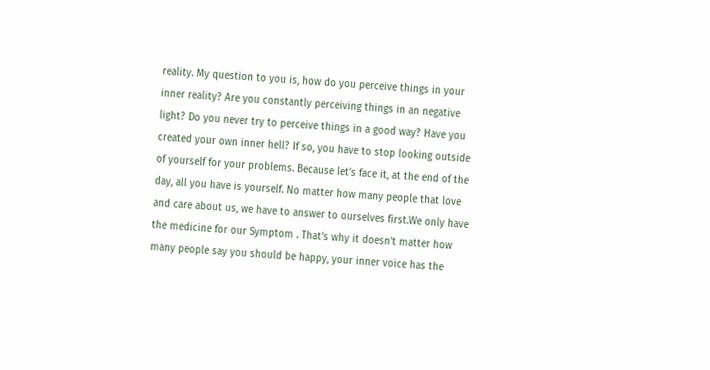reality. My question to you is, how do you perceive things in your inner reality? Are you constantly perceiving things in an negative light? Do you never try to perceive things in a good way? Have you created your own inner hell? If so, you have to stop looking outside of yourself for your problems. Because let’s face it, at the end of the day, all you have is yourself. No matter how many people that love and care about us, we have to answer to ourselves first.We only have the medicine for our Symptom . That’s why it doesn’t matter how many people say you should be happy, your inner voice has the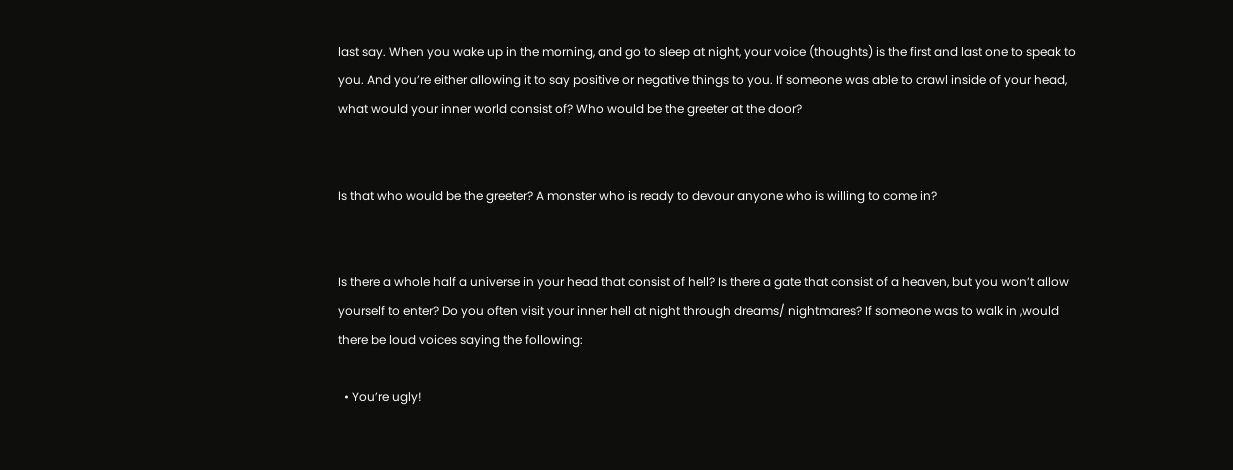last say. When you wake up in the morning, and go to sleep at night, your voice (thoughts) is the first and last one to speak to you. And you’re either allowing it to say positive or negative things to you. If someone was able to crawl inside of your head, what would your inner world consist of? Who would be the greeter at the door?


Is that who would be the greeter? A monster who is ready to devour anyone who is willing to come in?


Is there a whole half a universe in your head that consist of hell? Is there a gate that consist of a heaven, but you won’t allow yourself to enter? Do you often visit your inner hell at night through dreams/ nightmares? If someone was to walk in ,would there be loud voices saying the following:

  • You’re ugly!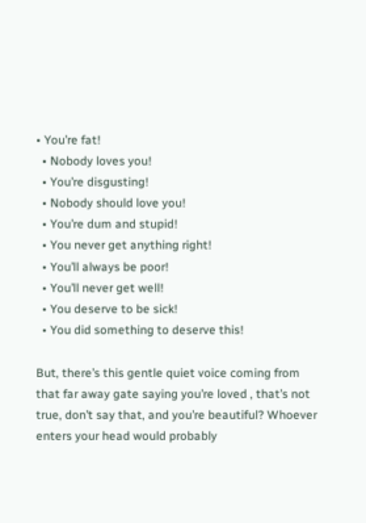• You’re fat!
  • Nobody loves you!
  • You’re disgusting!
  • Nobody should love you!
  • You’re dum and stupid!
  • You never get anything right!
  • You’ll always be poor!
  • You’ll never get well!
  • You deserve to be sick!
  • You did something to deserve this!

But, there’s this gentle quiet voice coming from that far away gate saying you’re loved , that’s not true, don’t say that, and you’re beautiful? Whoever enters your head would probably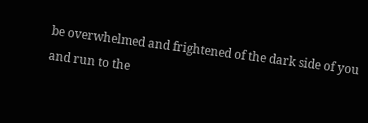be overwhelmed and frightened of the dark side of you and run to the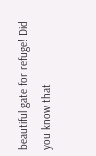beautiful gate for refuge! Did you know that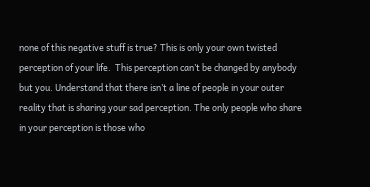none of this negative stuff is true? This is only your own twisted perception of your life.  This perception can’t be changed by anybody but you. Understand that there isn’t a line of people in your outer reality that is sharing your sad perception. The only people who share in your perception is those who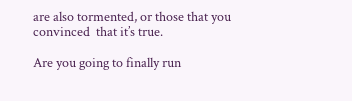are also tormented, or those that you convinced  that it’s true.

Are you going to finally run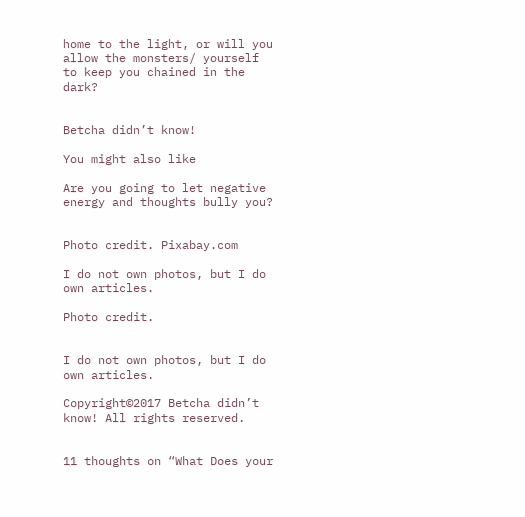home to the light, or will you allow the monsters/ yourself to keep you chained in the dark?


Betcha didn’t know!

You might also like

Are you going to let negative energy and thoughts bully you?


Photo credit. Pixabay.com

I do not own photos, but I do own articles.

Photo credit.


I do not own photos, but I do own articles.

Copyright©2017 Betcha didn’t know! All rights reserved.


11 thoughts on “What Does your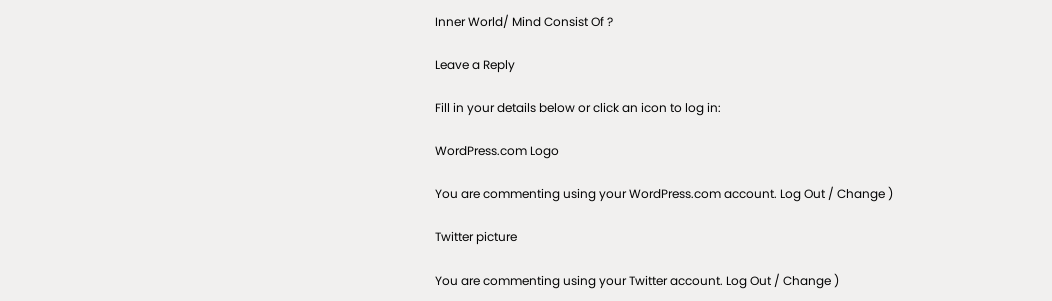Inner World/ Mind Consist Of ?

Leave a Reply

Fill in your details below or click an icon to log in:

WordPress.com Logo

You are commenting using your WordPress.com account. Log Out / Change )

Twitter picture

You are commenting using your Twitter account. Log Out / Change )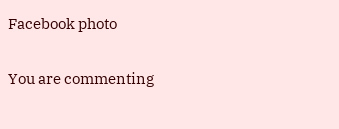Facebook photo

You are commenting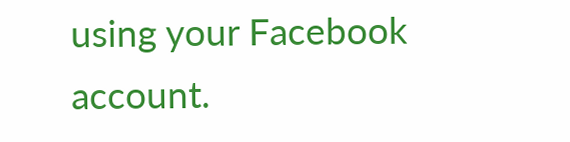using your Facebook account.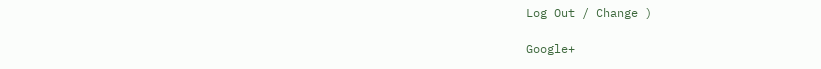Log Out / Change )

Google+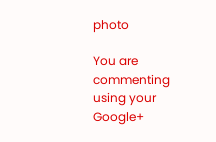photo

You are commenting using your Google+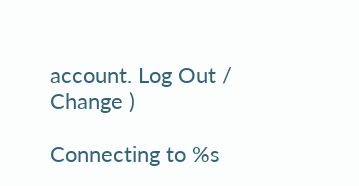account. Log Out / Change )

Connecting to %s